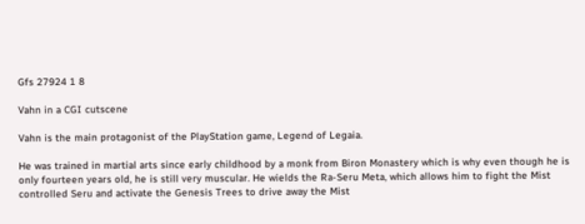Gfs 27924 1 8

Vahn in a CGI cutscene

Vahn is the main protagonist of the PlayStation game, Legend of Legaia.

He was trained in martial arts since early childhood by a monk from Biron Monastery which is why even though he is only fourteen years old, he is still very muscular. He wields the Ra-Seru Meta, which allows him to fight the Mist controlled Seru and activate the Genesis Trees to drive away the Mist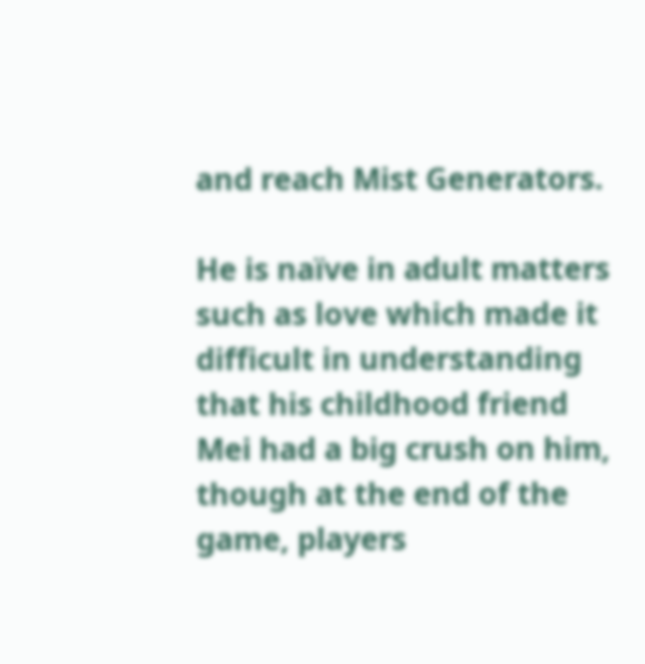and reach Mist Generators.

He is naïve in adult matters such as love which made it difficult in understanding that his childhood friend Mei had a big crush on him, though at the end of the game, players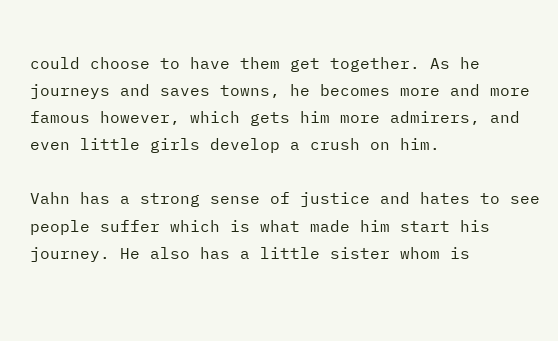could choose to have them get together. As he journeys and saves towns, he becomes more and more famous however, which gets him more admirers, and even little girls develop a crush on him.

Vahn has a strong sense of justice and hates to see people suffer which is what made him start his journey. He also has a little sister whom is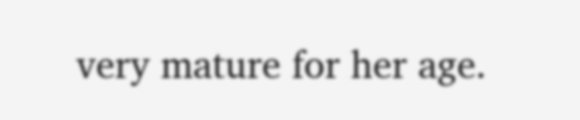very mature for her age.